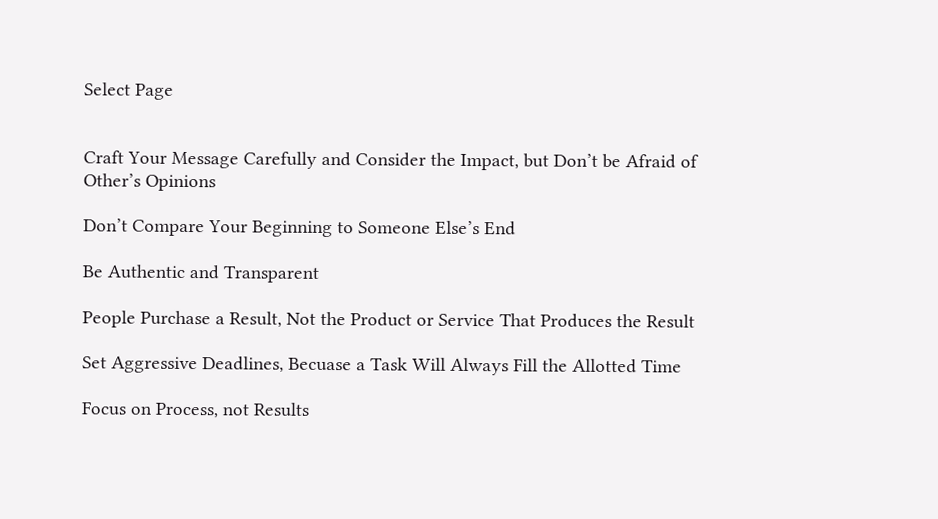Select Page


Craft Your Message Carefully and Consider the Impact, but Don’t be Afraid of Other’s Opinions

Don’t Compare Your Beginning to Someone Else’s End

Be Authentic and Transparent

People Purchase a Result, Not the Product or Service That Produces the Result

Set Aggressive Deadlines, Becuase a Task Will Always Fill the Allotted Time

Focus on Process, not Results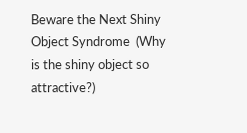Beware the Next Shiny Object Syndrome  (Why is the shiny object so attractive?)